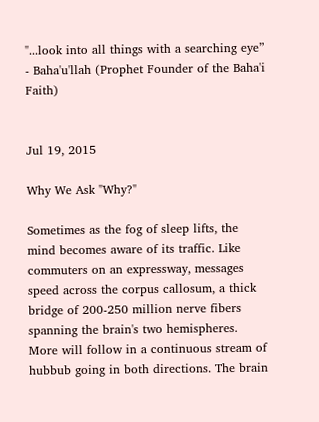"...look into all things with a searching eye” - Baha'u'llah (Prophet Founder of the Baha'i Faith)


Jul 19, 2015

Why We Ask "Why?"

Sometimes as the fog of sleep lifts, the mind becomes aware of its traffic. Like commuters on an expressway, messages speed across the corpus callosum, a thick bridge of 200-250 million nerve fibers spanning the brain's two hemispheres. More will follow in a continuous stream of hubbub going in both directions. The brain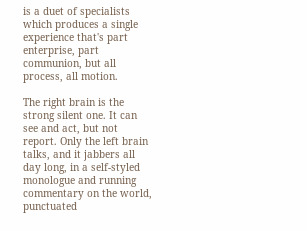is a duet of specialists which produces a single experience that's part enterprise, part communion, but all process, all motion.

The right brain is the strong silent one. It can see and act, but not report. Only the left brain talks, and it jabbers all day long, in a self-styled monologue and running commentary on the world, punctuated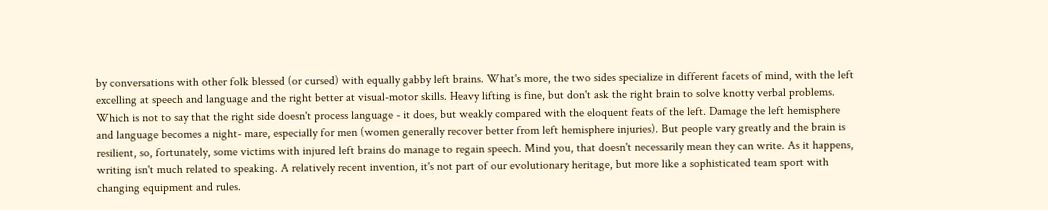by conversations with other folk blessed (or cursed) with equally gabby left brains. What's more, the two sides specialize in different facets of mind, with the left excelling at speech and language and the right better at visual-motor skills. Heavy lifting is fine, but don't ask the right brain to solve knotty verbal problems. Which is not to say that the right side doesn't process language - it does, but weakly compared with the eloquent feats of the left. Damage the left hemisphere and language becomes a night- mare, especially for men (women generally recover better from left hemisphere injuries). But people vary greatly and the brain is resilient, so, fortunately, some victims with injured left brains do manage to regain speech. Mind you, that doesn't necessarily mean they can write. As it happens, writing isn't much related to speaking. A relatively recent invention, it's not part of our evolutionary heritage, but more like a sophisticated team sport with changing equipment and rules.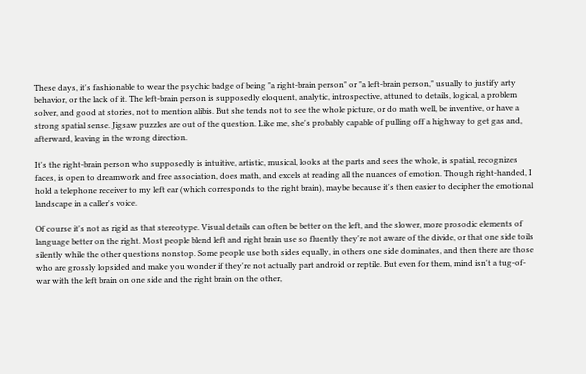These days, it's fashionable to wear the psychic badge of being "a right-brain person" or "a left-brain person," usually to justify arty behavior, or the lack of it. The left-brain person is supposedly eloquent, analytic, introspective, attuned to details, logical, a problem solver, and good at stories, not to mention alibis. But she tends not to see the whole picture, or do math well, be inventive, or have a strong spatial sense. Jigsaw puzzles are out of the question. Like me, she's probably capable of pulling off a highway to get gas and, afterward, leaving in the wrong direction.

It's the right-brain person who supposedly is intuitive, artistic, musical, looks at the parts and sees the whole, is spatial, recognizes faces, is open to dreamwork and free association, does math, and excels at reading all the nuances of emotion. Though right-handed, I hold a telephone receiver to my left ear (which corresponds to the right brain), maybe because it's then easier to decipher the emotional landscape in a caller's voice.

Of course it's not as rigid as that stereotype. Visual details can often be better on the left, and the slower, more prosodic elements of language better on the right. Most people blend left and right brain use so fluently they're not aware of the divide, or that one side toils silently while the other questions nonstop. Some people use both sides equally, in others one side dominates, and then there are those who are grossly lopsided and make you wonder if they're not actually part android or reptile. But even for them, mind isn't a tug-of-war with the left brain on one side and the right brain on the other,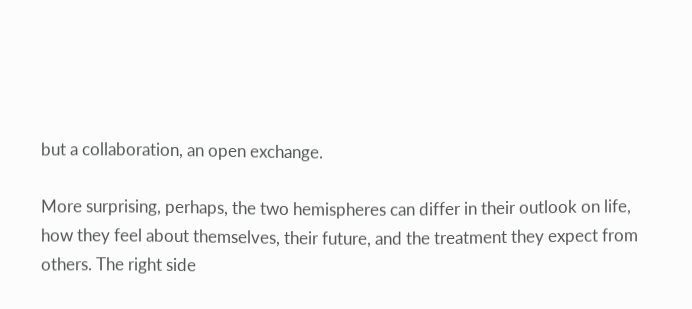but a collaboration, an open exchange.

More surprising, perhaps, the two hemispheres can differ in their outlook on life, how they feel about themselves, their future, and the treatment they expect from others. The right side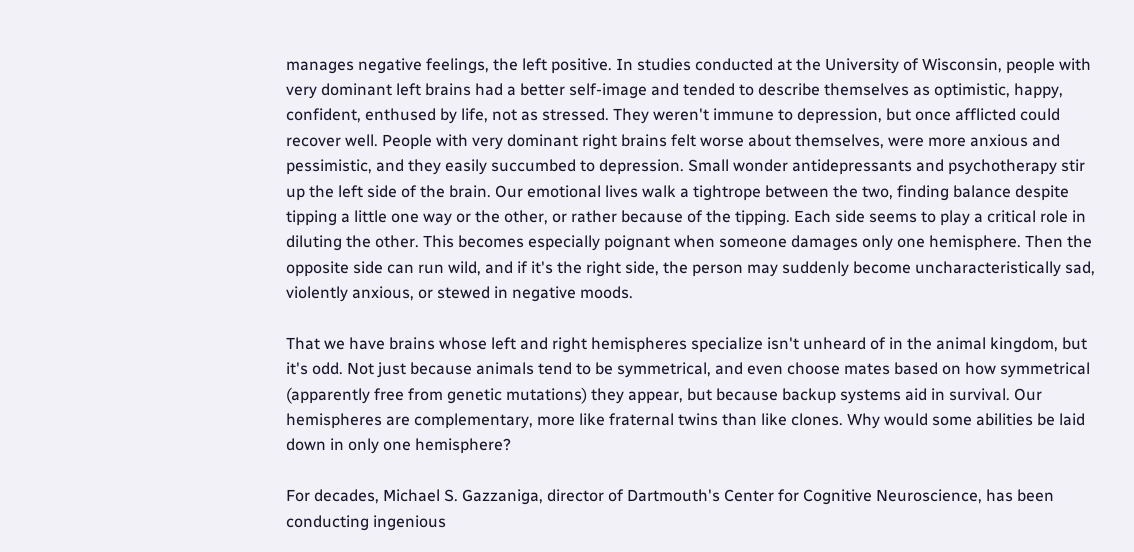manages negative feelings, the left positive. In studies conducted at the University of Wisconsin, people with very dominant left brains had a better self-image and tended to describe themselves as optimistic, happy, confident, enthused by life, not as stressed. They weren't immune to depression, but once afflicted could recover well. People with very dominant right brains felt worse about themselves, were more anxious and pessimistic, and they easily succumbed to depression. Small wonder antidepressants and psychotherapy stir up the left side of the brain. Our emotional lives walk a tightrope between the two, finding balance despite tipping a little one way or the other, or rather because of the tipping. Each side seems to play a critical role in diluting the other. This becomes especially poignant when someone damages only one hemisphere. Then the opposite side can run wild, and if it's the right side, the person may suddenly become uncharacteristically sad, violently anxious, or stewed in negative moods.

That we have brains whose left and right hemispheres specialize isn't unheard of in the animal kingdom, but it's odd. Not just because animals tend to be symmetrical, and even choose mates based on how symmetrical (apparently free from genetic mutations) they appear, but because backup systems aid in survival. Our hemispheres are complementary, more like fraternal twins than like clones. Why would some abilities be laid down in only one hemisphere?

For decades, Michael S. Gazzaniga, director of Dartmouth's Center for Cognitive Neuroscience, has been conducting ingenious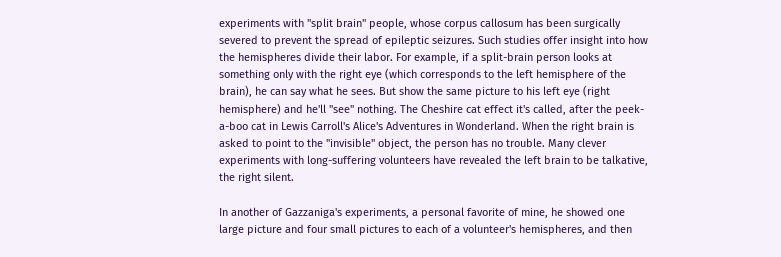experiments with "split brain" people, whose corpus callosum has been surgically severed to prevent the spread of epileptic seizures. Such studies offer insight into how the hemispheres divide their labor. For example, if a split-brain person looks at something only with the right eye (which corresponds to the left hemisphere of the brain), he can say what he sees. But show the same picture to his left eye (right hemisphere) and he'll "see" nothing. The Cheshire cat effect it's called, after the peek-a-boo cat in Lewis Carroll's Alice's Adventures in Wonderland. When the right brain is asked to point to the "invisible" object, the person has no trouble. Many clever experiments with long-suffering volunteers have revealed the left brain to be talkative, the right silent.

In another of Gazzaniga's experiments, a personal favorite of mine, he showed one large picture and four small pictures to each of a volunteer's hemispheres, and then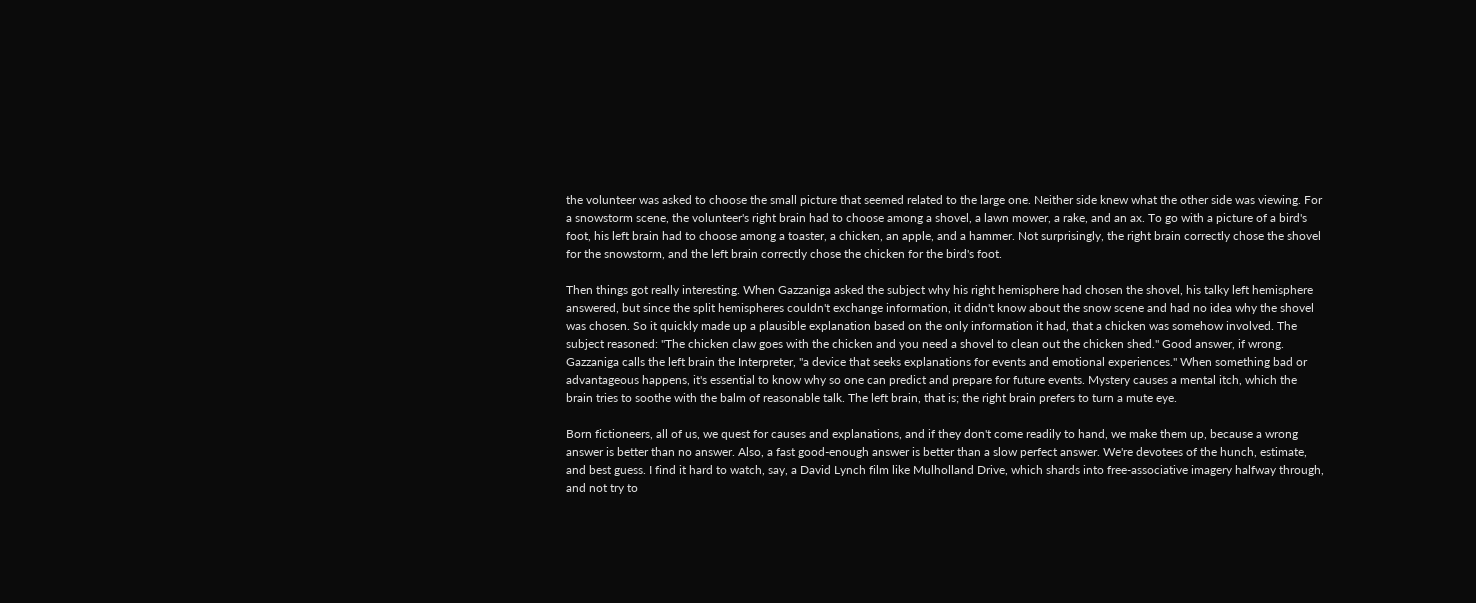the volunteer was asked to choose the small picture that seemed related to the large one. Neither side knew what the other side was viewing. For a snowstorm scene, the volunteer's right brain had to choose among a shovel, a lawn mower, a rake, and an ax. To go with a picture of a bird's foot, his left brain had to choose among a toaster, a chicken, an apple, and a hammer. Not surprisingly, the right brain correctly chose the shovel for the snowstorm, and the left brain correctly chose the chicken for the bird's foot.

Then things got really interesting. When Gazzaniga asked the subject why his right hemisphere had chosen the shovel, his talky left hemisphere answered, but since the split hemispheres couldn't exchange information, it didn't know about the snow scene and had no idea why the shovel was chosen. So it quickly made up a plausible explanation based on the only information it had, that a chicken was somehow involved. The subject reasoned: "The chicken claw goes with the chicken and you need a shovel to clean out the chicken shed." Good answer, if wrong. Gazzaniga calls the left brain the Interpreter, "a device that seeks explanations for events and emotional experiences." When something bad or advantageous happens, it's essential to know why so one can predict and prepare for future events. Mystery causes a mental itch, which the brain tries to soothe with the balm of reasonable talk. The left brain, that is; the right brain prefers to turn a mute eye.

Born fictioneers, all of us, we quest for causes and explanations, and if they don't come readily to hand, we make them up, because a wrong answer is better than no answer. Also, a fast good-enough answer is better than a slow perfect answer. We're devotees of the hunch, estimate, and best guess. I find it hard to watch, say, a David Lynch film like Mulholland Drive, which shards into free-associative imagery halfway through, and not try to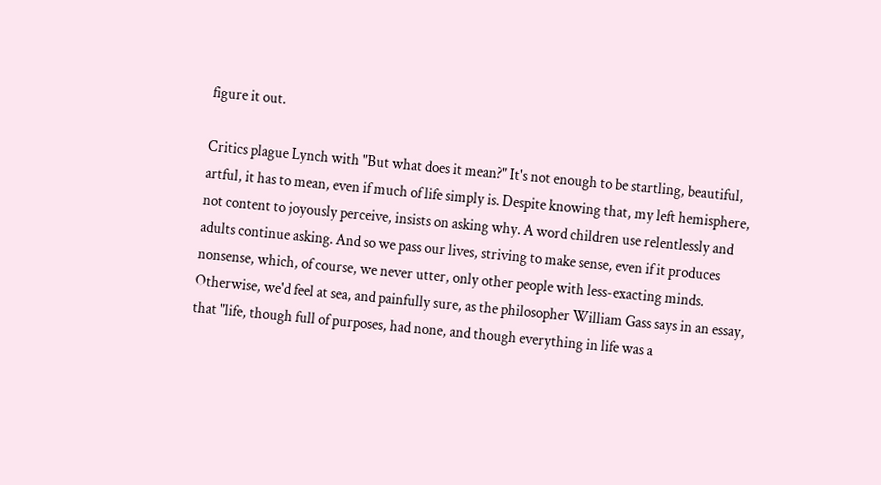figure it out.

Critics plague Lynch with "But what does it mean?" It's not enough to be startling, beautiful, artful, it has to mean, even if much of life simply is. Despite knowing that, my left hemisphere, not content to joyously perceive, insists on asking why. A word children use relentlessly and adults continue asking. And so we pass our lives, striving to make sense, even if it produces nonsense, which, of course, we never utter, only other people with less-exacting minds. Otherwise, we'd feel at sea, and painfully sure, as the philosopher William Gass says in an essay, that "life, though full of purposes, had none, and though everything in life was a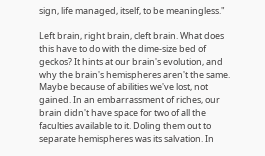sign, life managed, itself, to be meaningless."

Left brain, right brain, cleft brain. What does this have to do with the dime-size bed of geckos? It hints at our brain's evolution, and why the brain's hemispheres aren't the same. Maybe because of abilities we've lost, not gained. In an embarrassment of riches, our brain didn't have space for two of all the faculties available to it. Doling them out to separate hemispheres was its salvation. In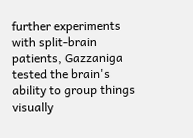further experiments with split-brain patients, Gazzaniga tested the brain's ability to group things visually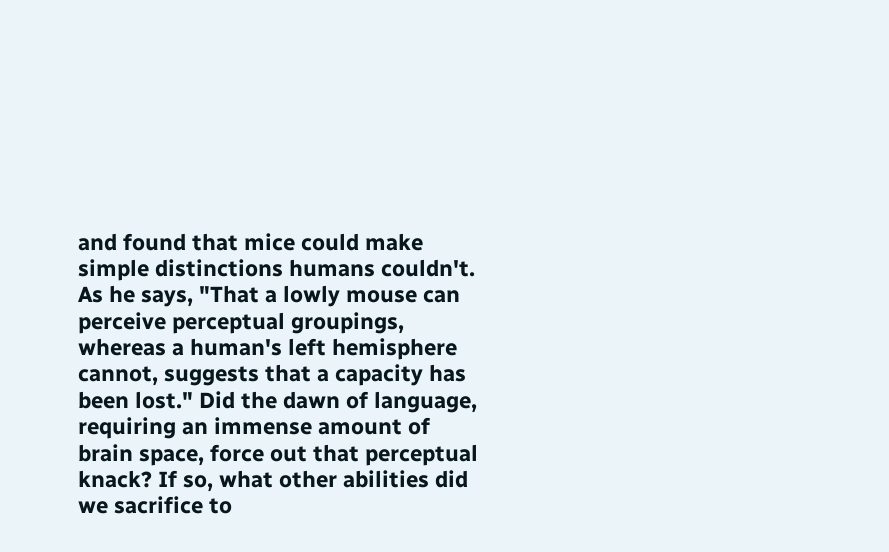and found that mice could make simple distinctions humans couldn't. As he says, "That a lowly mouse can perceive perceptual groupings, whereas a human's left hemisphere cannot, suggests that a capacity has been lost." Did the dawn of language, requiring an immense amount of brain space, force out that perceptual knack? If so, what other abilities did we sacrifice to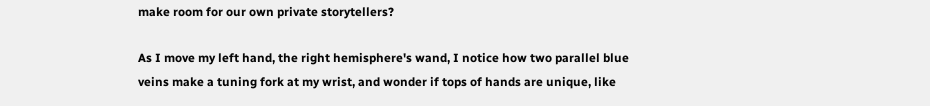make room for our own private storytellers?

As I move my left hand, the right hemisphere's wand, I notice how two parallel blue veins make a tuning fork at my wrist, and wonder if tops of hands are unique, like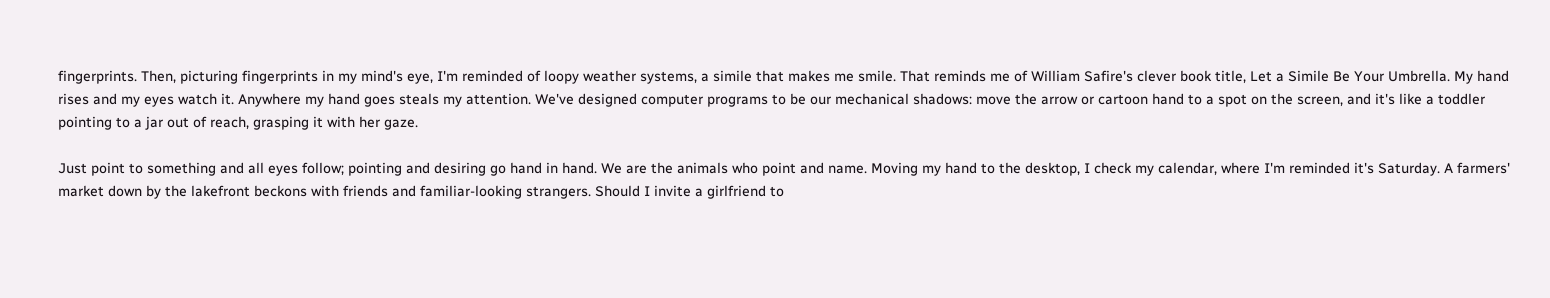fingerprints. Then, picturing fingerprints in my mind's eye, I'm reminded of loopy weather systems, a simile that makes me smile. That reminds me of William Safire's clever book title, Let a Simile Be Your Umbrella. My hand rises and my eyes watch it. Anywhere my hand goes steals my attention. We've designed computer programs to be our mechanical shadows: move the arrow or cartoon hand to a spot on the screen, and it's like a toddler pointing to a jar out of reach, grasping it with her gaze.

Just point to something and all eyes follow; pointing and desiring go hand in hand. We are the animals who point and name. Moving my hand to the desktop, I check my calendar, where I'm reminded it's Saturday. A farmers' market down by the lakefront beckons with friends and familiar-looking strangers. Should I invite a girlfriend to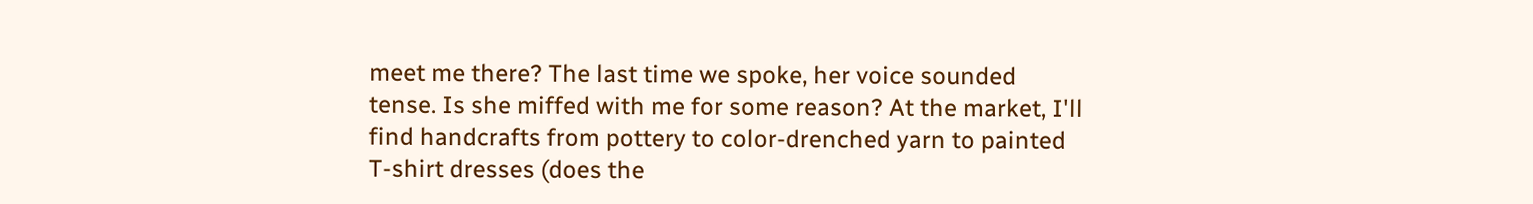meet me there? The last time we spoke, her voice sounded tense. Is she miffed with me for some reason? At the market, I'll find handcrafts from pottery to color-drenched yarn to painted T-shirt dresses (does the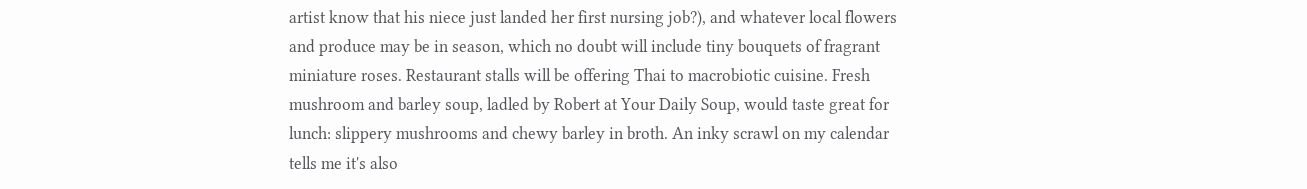artist know that his niece just landed her first nursing job?), and whatever local flowers and produce may be in season, which no doubt will include tiny bouquets of fragrant miniature roses. Restaurant stalls will be offering Thai to macrobiotic cuisine. Fresh mushroom and barley soup, ladled by Robert at Your Daily Soup, would taste great for lunch: slippery mushrooms and chewy barley in broth. An inky scrawl on my calendar tells me it's also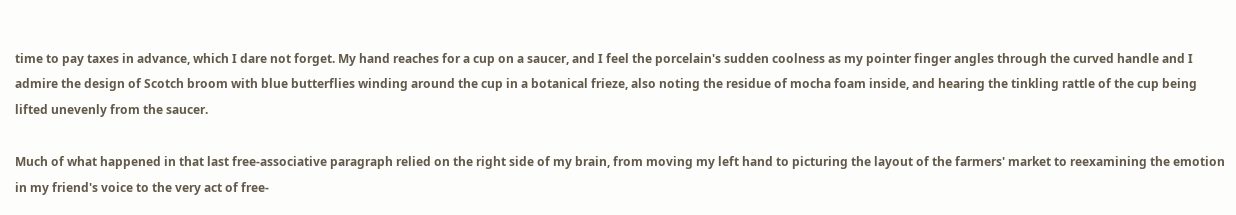time to pay taxes in advance, which I dare not forget. My hand reaches for a cup on a saucer, and I feel the porcelain's sudden coolness as my pointer finger angles through the curved handle and I admire the design of Scotch broom with blue butterflies winding around the cup in a botanical frieze, also noting the residue of mocha foam inside, and hearing the tinkling rattle of the cup being lifted unevenly from the saucer.

Much of what happened in that last free-associative paragraph relied on the right side of my brain, from moving my left hand to picturing the layout of the farmers' market to reexamining the emotion in my friend's voice to the very act of free-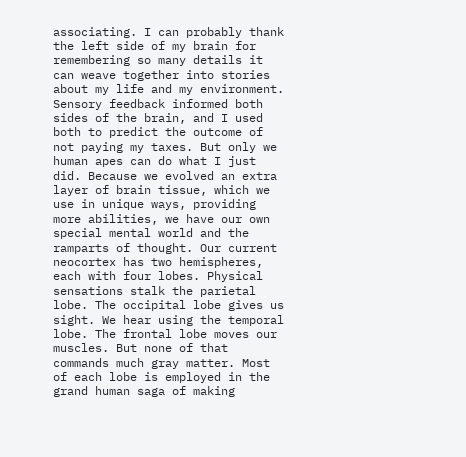associating. I can probably thank the left side of my brain for remembering so many details it can weave together into stories about my life and my environment. Sensory feedback informed both sides of the brain, and I used both to predict the outcome of not paying my taxes. But only we human apes can do what I just did. Because we evolved an extra layer of brain tissue, which we use in unique ways, providing more abilities, we have our own special mental world and the ramparts of thought. Our current neocortex has two hemispheres, each with four lobes. Physical sensations stalk the parietal lobe. The occipital lobe gives us sight. We hear using the temporal lobe. The frontal lobe moves our muscles. But none of that commands much gray matter. Most of each lobe is employed in the grand human saga of making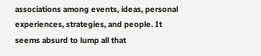associations among events, ideas, personal experiences, strategies, and people. It seems absurd to lump all that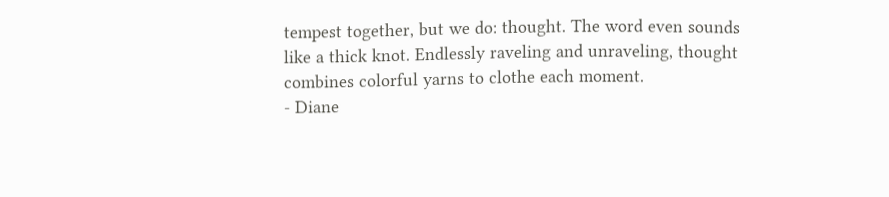tempest together, but we do: thought. The word even sounds like a thick knot. Endlessly raveling and unraveling, thought combines colorful yarns to clothe each moment.
- Diane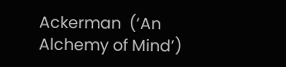Ackerman  (‘An Alchemy of Mind’)